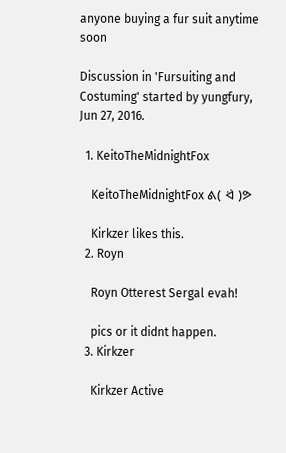anyone buying a fur suit anytime soon

Discussion in 'Fursuiting and Costuming' started by yungfury, Jun 27, 2016.

  1. KeitoTheMidnightFox

    KeitoTheMidnightFox ᕕ( ᐛ )ᕗ

    Kirkzer likes this.
  2. Royn

    Royn Otterest Sergal evah!

    pics or it didnt happen.
  3. Kirkzer

    Kirkzer Active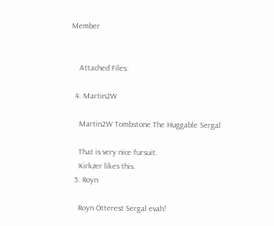Member


    Attached Files:

  4. Martin2W

    Martin2W Tombstone The Huggable Sergal

    That is very nice fursuit.
    Kirkzer likes this.
  5. Royn

    Royn Otterest Sergal evah!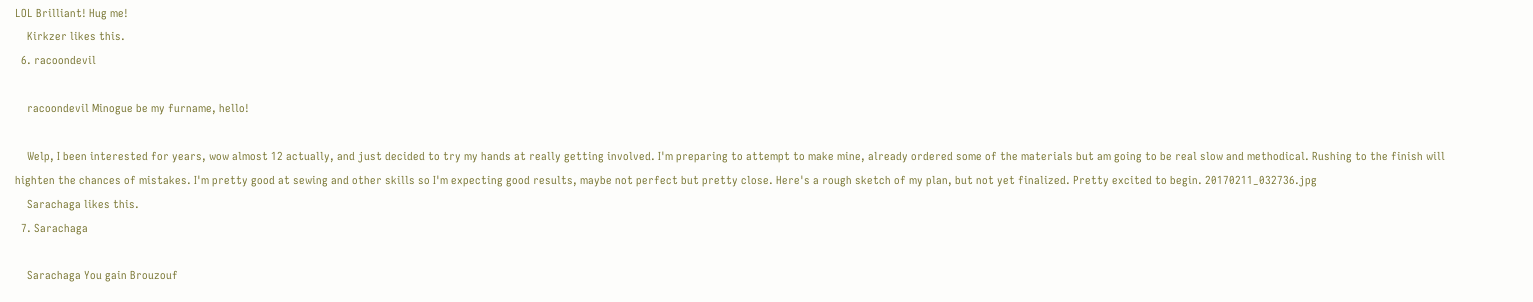LOL Brilliant! Hug me!
    Kirkzer likes this.
  6. racoondevil

    racoondevil Minogue be my furname, hello!

    Welp, I been interested for years, wow almost 12 actually, and just decided to try my hands at really getting involved. I'm preparing to attempt to make mine, already ordered some of the materials but am going to be real slow and methodical. Rushing to the finish will highten the chances of mistakes. I'm pretty good at sewing and other skills so I'm expecting good results, maybe not perfect but pretty close. Here's a rough sketch of my plan, but not yet finalized. Pretty excited to begin. 20170211_032736.jpg
    Sarachaga likes this.
  7. Sarachaga

    Sarachaga You gain Brouzouf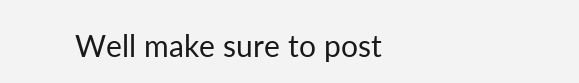Well make sure to post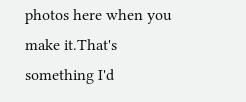photos here when you make it.That's something I'd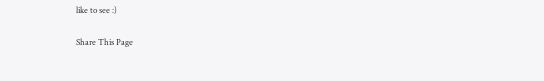like to see :)

Share This Page